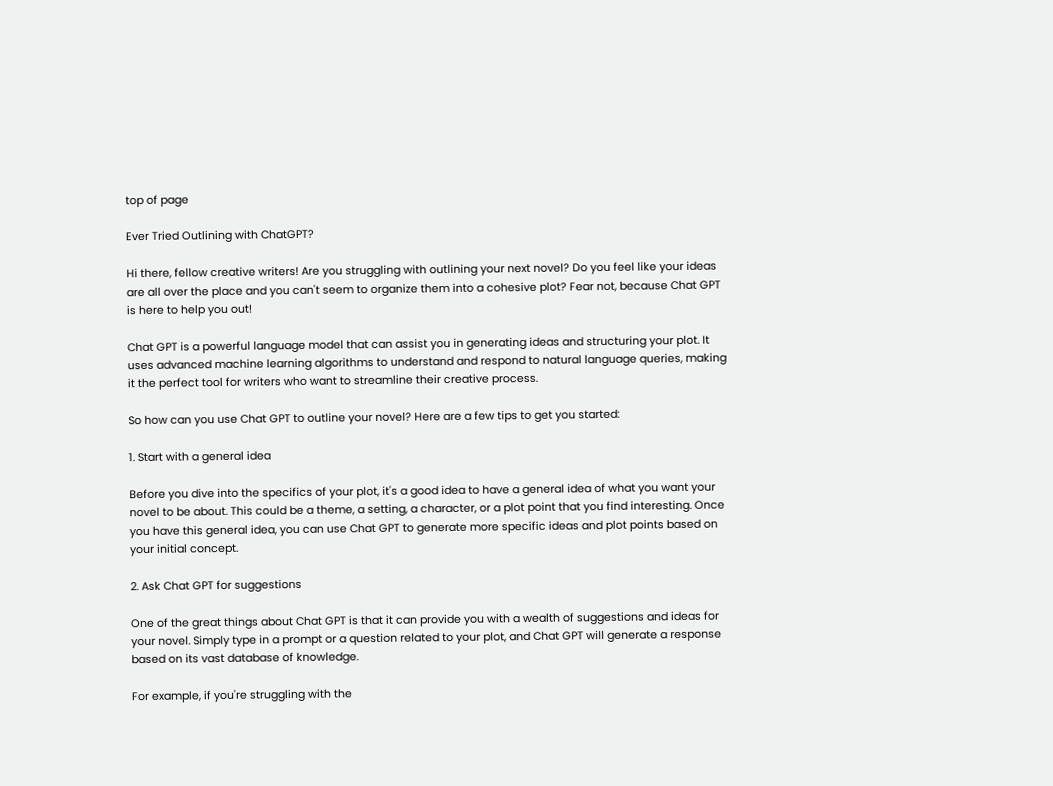top of page

Ever Tried Outlining with ChatGPT?

Hi there, fellow creative writers! Are you struggling with outlining your next novel? Do you feel like your ideas are all over the place and you can't seem to organize them into a cohesive plot? Fear not, because Chat GPT is here to help you out!

Chat GPT is a powerful language model that can assist you in generating ideas and structuring your plot. It uses advanced machine learning algorithms to understand and respond to natural language queries, making it the perfect tool for writers who want to streamline their creative process.

So how can you use Chat GPT to outline your novel? Here are a few tips to get you started:

1. Start with a general idea

Before you dive into the specifics of your plot, it's a good idea to have a general idea of what you want your novel to be about. This could be a theme, a setting, a character, or a plot point that you find interesting. Once you have this general idea, you can use Chat GPT to generate more specific ideas and plot points based on your initial concept.

2. Ask Chat GPT for suggestions

One of the great things about Chat GPT is that it can provide you with a wealth of suggestions and ideas for your novel. Simply type in a prompt or a question related to your plot, and Chat GPT will generate a response based on its vast database of knowledge.

For example, if you're struggling with the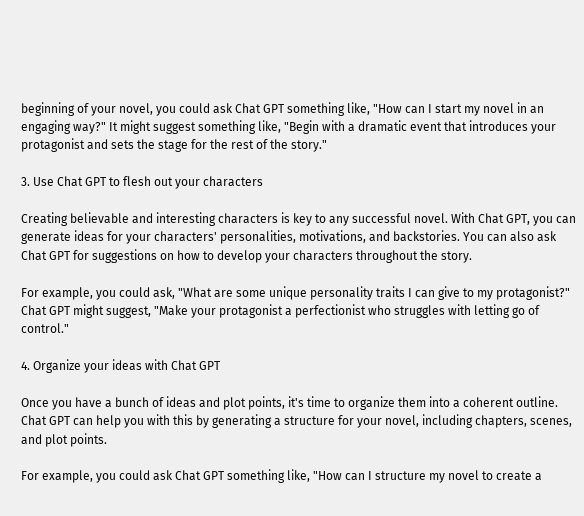beginning of your novel, you could ask Chat GPT something like, "How can I start my novel in an engaging way?" It might suggest something like, "Begin with a dramatic event that introduces your protagonist and sets the stage for the rest of the story."

3. Use Chat GPT to flesh out your characters

Creating believable and interesting characters is key to any successful novel. With Chat GPT, you can generate ideas for your characters' personalities, motivations, and backstories. You can also ask Chat GPT for suggestions on how to develop your characters throughout the story.

For example, you could ask, "What are some unique personality traits I can give to my protagonist?" Chat GPT might suggest, "Make your protagonist a perfectionist who struggles with letting go of control."

4. Organize your ideas with Chat GPT

Once you have a bunch of ideas and plot points, it's time to organize them into a coherent outline. Chat GPT can help you with this by generating a structure for your novel, including chapters, scenes, and plot points.

For example, you could ask Chat GPT something like, "How can I structure my novel to create a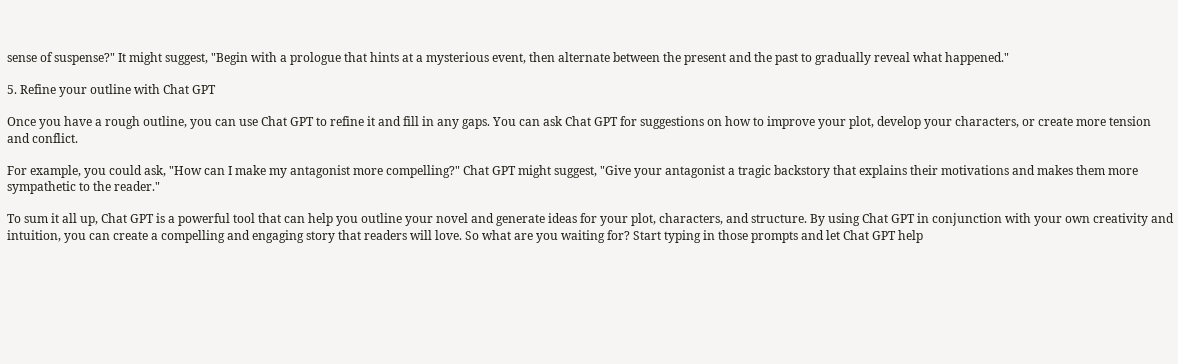sense of suspense?" It might suggest, "Begin with a prologue that hints at a mysterious event, then alternate between the present and the past to gradually reveal what happened."

5. Refine your outline with Chat GPT

Once you have a rough outline, you can use Chat GPT to refine it and fill in any gaps. You can ask Chat GPT for suggestions on how to improve your plot, develop your characters, or create more tension and conflict.

For example, you could ask, "How can I make my antagonist more compelling?" Chat GPT might suggest, "Give your antagonist a tragic backstory that explains their motivations and makes them more sympathetic to the reader."

To sum it all up, Chat GPT is a powerful tool that can help you outline your novel and generate ideas for your plot, characters, and structure. By using Chat GPT in conjunction with your own creativity and intuition, you can create a compelling and engaging story that readers will love. So what are you waiting for? Start typing in those prompts and let Chat GPT help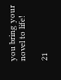you bring your novel to life!

21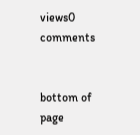views0 comments


bottom of page